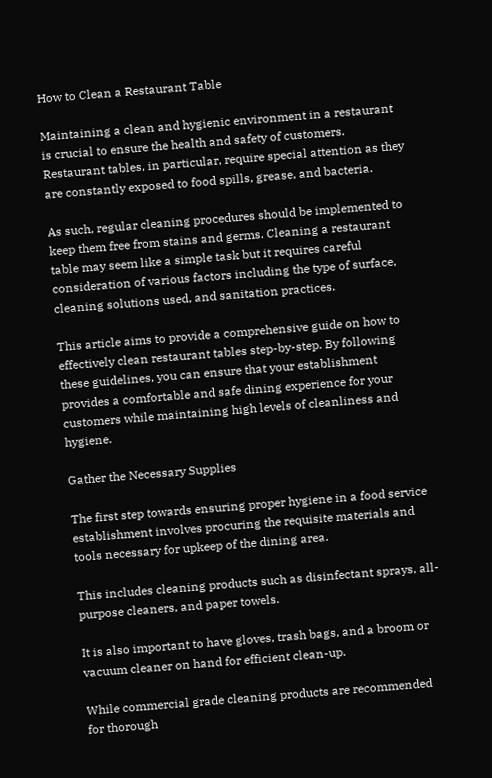How to Clean a Restaurant Table

Maintaining a clean and hygienic environment in a restaurant is crucial to ensure the health and safety of customers. Restaurant tables, in particular, require special attention as they are constantly exposed to food spills, grease, and bacteria.

As such, regular cleaning procedures should be implemented to keep them free from stains and germs. Cleaning a restaurant table may seem like a simple task but it requires careful consideration of various factors including the type of surface, cleaning solutions used, and sanitation practices.

This article aims to provide a comprehensive guide on how to effectively clean restaurant tables step-by-step. By following these guidelines, you can ensure that your establishment provides a comfortable and safe dining experience for your customers while maintaining high levels of cleanliness and hygiene.

Gather the Necessary Supplies

The first step towards ensuring proper hygiene in a food service establishment involves procuring the requisite materials and tools necessary for upkeep of the dining area.

This includes cleaning products such as disinfectant sprays, all-purpose cleaners, and paper towels.

It is also important to have gloves, trash bags, and a broom or vacuum cleaner on hand for efficient clean-up.

While commercial grade cleaning products are recommended for thorough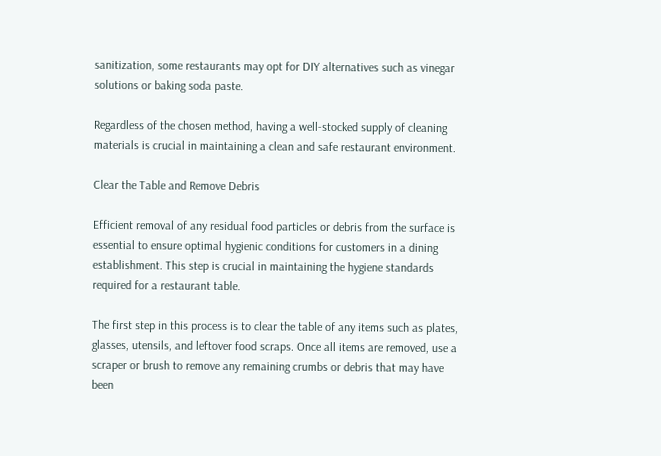sanitization, some restaurants may opt for DIY alternatives such as vinegar solutions or baking soda paste.

Regardless of the chosen method, having a well-stocked supply of cleaning materials is crucial in maintaining a clean and safe restaurant environment.

Clear the Table and Remove Debris

Efficient removal of any residual food particles or debris from the surface is essential to ensure optimal hygienic conditions for customers in a dining establishment. This step is crucial in maintaining the hygiene standards required for a restaurant table.

The first step in this process is to clear the table of any items such as plates, glasses, utensils, and leftover food scraps. Once all items are removed, use a scraper or brush to remove any remaining crumbs or debris that may have been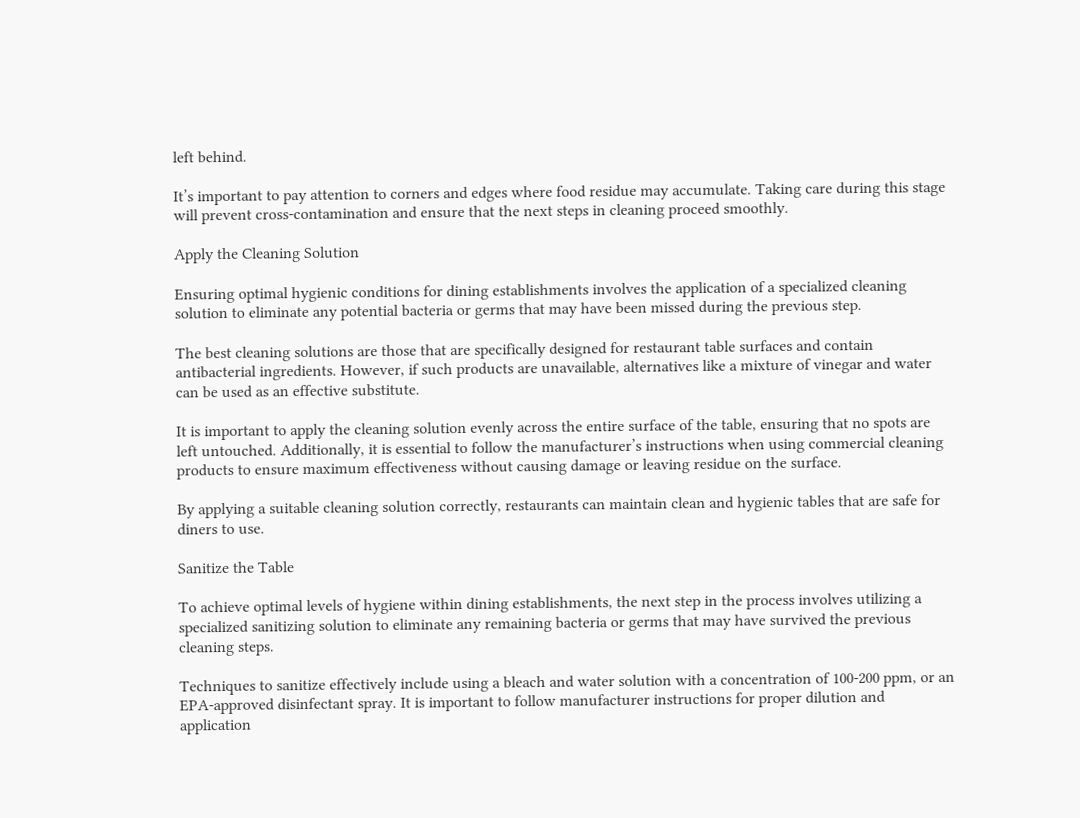left behind.

It’s important to pay attention to corners and edges where food residue may accumulate. Taking care during this stage will prevent cross-contamination and ensure that the next steps in cleaning proceed smoothly.

Apply the Cleaning Solution

Ensuring optimal hygienic conditions for dining establishments involves the application of a specialized cleaning solution to eliminate any potential bacteria or germs that may have been missed during the previous step.

The best cleaning solutions are those that are specifically designed for restaurant table surfaces and contain antibacterial ingredients. However, if such products are unavailable, alternatives like a mixture of vinegar and water can be used as an effective substitute.

It is important to apply the cleaning solution evenly across the entire surface of the table, ensuring that no spots are left untouched. Additionally, it is essential to follow the manufacturer’s instructions when using commercial cleaning products to ensure maximum effectiveness without causing damage or leaving residue on the surface.

By applying a suitable cleaning solution correctly, restaurants can maintain clean and hygienic tables that are safe for diners to use.

Sanitize the Table

To achieve optimal levels of hygiene within dining establishments, the next step in the process involves utilizing a specialized sanitizing solution to eliminate any remaining bacteria or germs that may have survived the previous cleaning steps.

Techniques to sanitize effectively include using a bleach and water solution with a concentration of 100-200 ppm, or an EPA-approved disinfectant spray. It is important to follow manufacturer instructions for proper dilution and application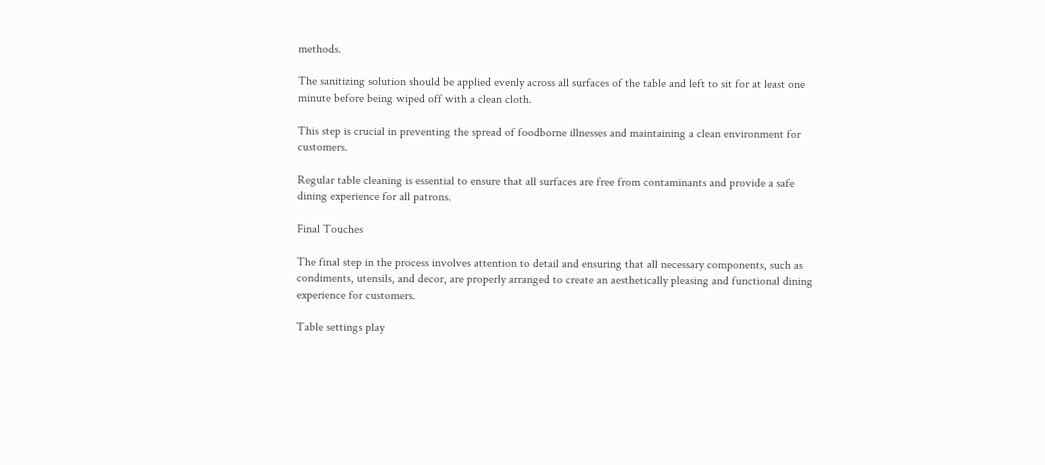methods.

The sanitizing solution should be applied evenly across all surfaces of the table and left to sit for at least one minute before being wiped off with a clean cloth.

This step is crucial in preventing the spread of foodborne illnesses and maintaining a clean environment for customers.

Regular table cleaning is essential to ensure that all surfaces are free from contaminants and provide a safe dining experience for all patrons.

Final Touches

The final step in the process involves attention to detail and ensuring that all necessary components, such as condiments, utensils, and decor, are properly arranged to create an aesthetically pleasing and functional dining experience for customers.

Table settings play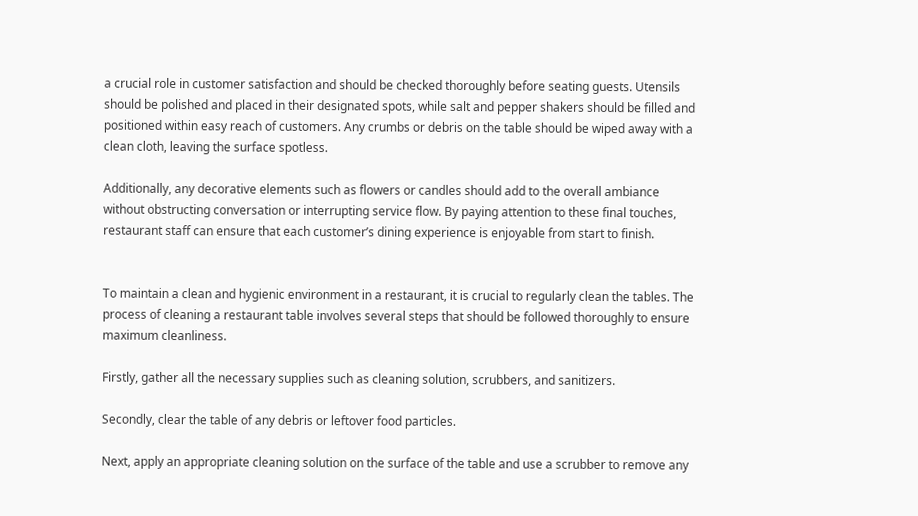a crucial role in customer satisfaction and should be checked thoroughly before seating guests. Utensils should be polished and placed in their designated spots, while salt and pepper shakers should be filled and positioned within easy reach of customers. Any crumbs or debris on the table should be wiped away with a clean cloth, leaving the surface spotless.

Additionally, any decorative elements such as flowers or candles should add to the overall ambiance without obstructing conversation or interrupting service flow. By paying attention to these final touches, restaurant staff can ensure that each customer’s dining experience is enjoyable from start to finish.


To maintain a clean and hygienic environment in a restaurant, it is crucial to regularly clean the tables. The process of cleaning a restaurant table involves several steps that should be followed thoroughly to ensure maximum cleanliness.

Firstly, gather all the necessary supplies such as cleaning solution, scrubbers, and sanitizers.

Secondly, clear the table of any debris or leftover food particles.

Next, apply an appropriate cleaning solution on the surface of the table and use a scrubber to remove any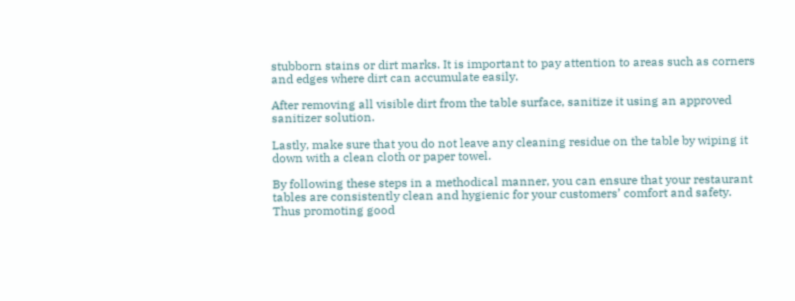stubborn stains or dirt marks. It is important to pay attention to areas such as corners and edges where dirt can accumulate easily.

After removing all visible dirt from the table surface, sanitize it using an approved sanitizer solution.

Lastly, make sure that you do not leave any cleaning residue on the table by wiping it down with a clean cloth or paper towel.

By following these steps in a methodical manner, you can ensure that your restaurant tables are consistently clean and hygienic for your customers’ comfort and safety. Thus promoting good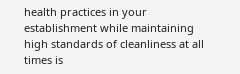health practices in your establishment while maintaining high standards of cleanliness at all times is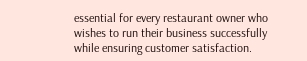essential for every restaurant owner who wishes to run their business successfully while ensuring customer satisfaction.